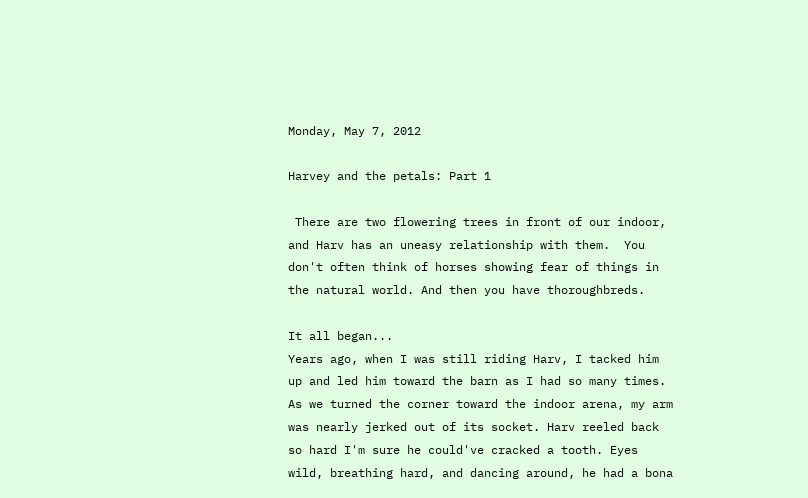Monday, May 7, 2012

Harvey and the petals: Part 1

 There are two flowering trees in front of our indoor, and Harv has an uneasy relationship with them.  You don't often think of horses showing fear of things in the natural world. And then you have thoroughbreds.

It all began...
Years ago, when I was still riding Harv, I tacked him up and led him toward the barn as I had so many times. As we turned the corner toward the indoor arena, my arm was nearly jerked out of its socket. Harv reeled back so hard I'm sure he could've cracked a tooth. Eyes wild, breathing hard, and dancing around, he had a bona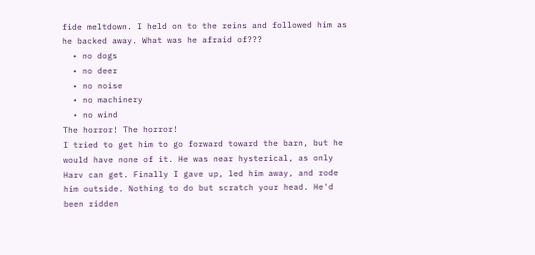fide meltdown. I held on to the reins and followed him as he backed away. What was he afraid of???
  • no dogs
  • no deer
  • no noise
  • no machinery
  • no wind
The horror! The horror!
I tried to get him to go forward toward the barn, but he would have none of it. He was near hysterical, as only Harv can get. Finally I gave up, led him away, and rode him outside. Nothing to do but scratch your head. He'd been ridden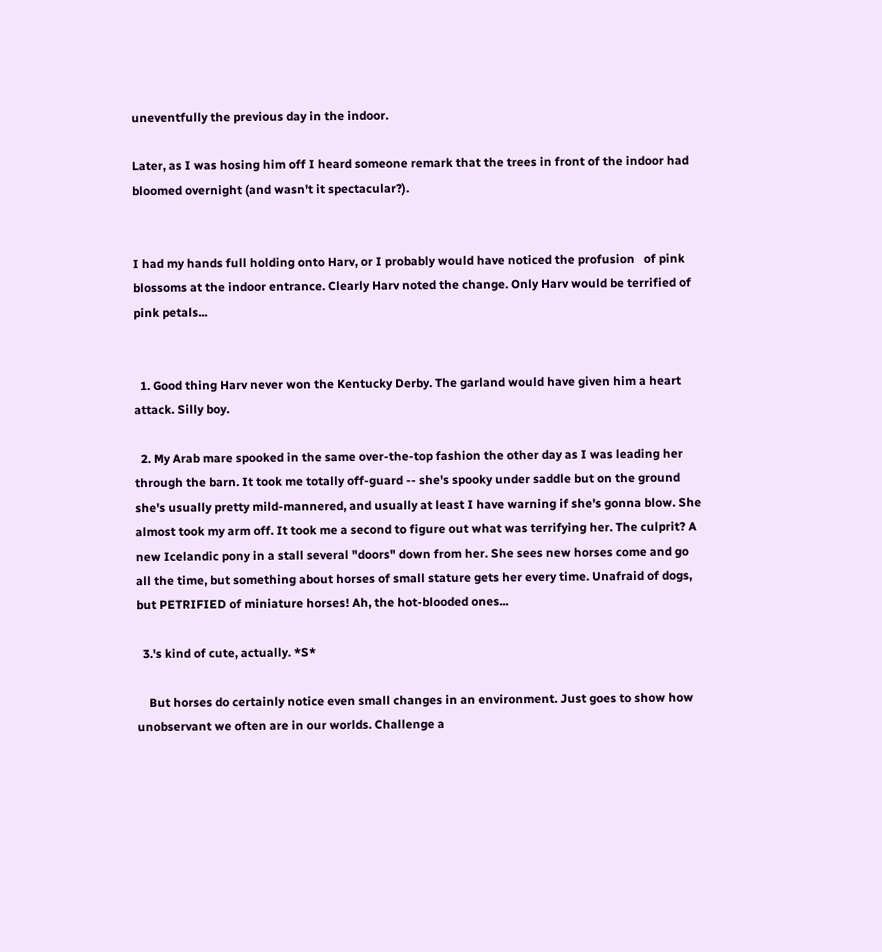uneventfully the previous day in the indoor.

Later, as I was hosing him off I heard someone remark that the trees in front of the indoor had bloomed overnight (and wasn't it spectacular?).


I had my hands full holding onto Harv, or I probably would have noticed the profusion   of pink blossoms at the indoor entrance. Clearly Harv noted the change. Only Harv would be terrified of pink petals...


  1. Good thing Harv never won the Kentucky Derby. The garland would have given him a heart attack. Silly boy.

  2. My Arab mare spooked in the same over-the-top fashion the other day as I was leading her through the barn. It took me totally off-guard -- she's spooky under saddle but on the ground she's usually pretty mild-mannered, and usually at least I have warning if she's gonna blow. She almost took my arm off. It took me a second to figure out what was terrifying her. The culprit? A new Icelandic pony in a stall several "doors" down from her. She sees new horses come and go all the time, but something about horses of small stature gets her every time. Unafraid of dogs, but PETRIFIED of miniature horses! Ah, the hot-blooded ones...

  3.'s kind of cute, actually. *S*

    But horses do certainly notice even small changes in an environment. Just goes to show how unobservant we often are in our worlds. Challenge a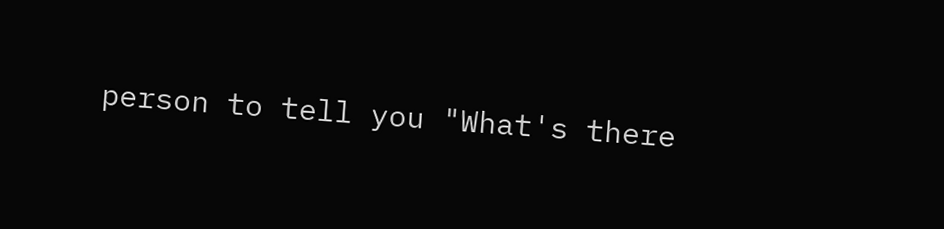person to tell you "What's there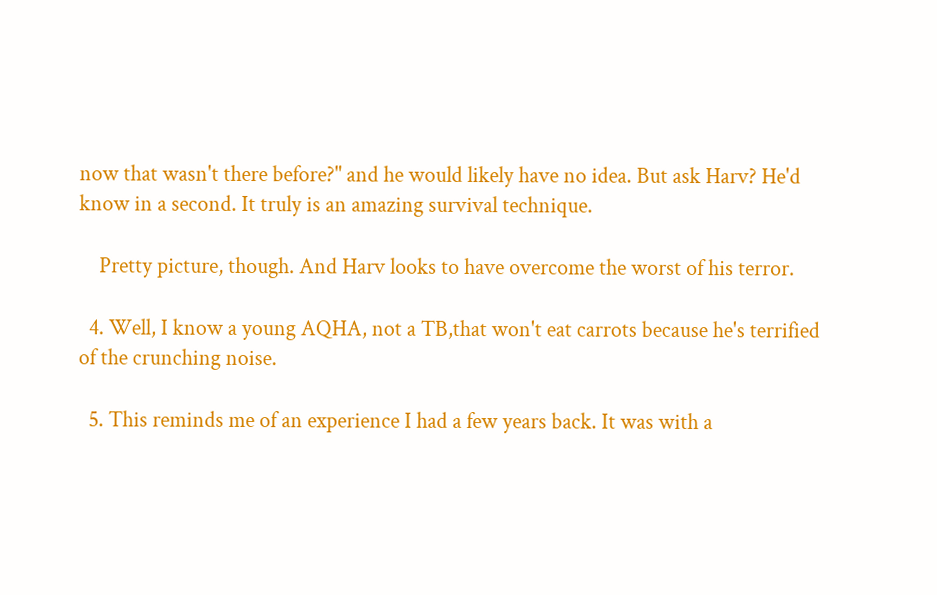now that wasn't there before?" and he would likely have no idea. But ask Harv? He'd know in a second. It truly is an amazing survival technique.

    Pretty picture, though. And Harv looks to have overcome the worst of his terror.

  4. Well, I know a young AQHA, not a TB,that won't eat carrots because he's terrified of the crunching noise.

  5. This reminds me of an experience I had a few years back. It was with a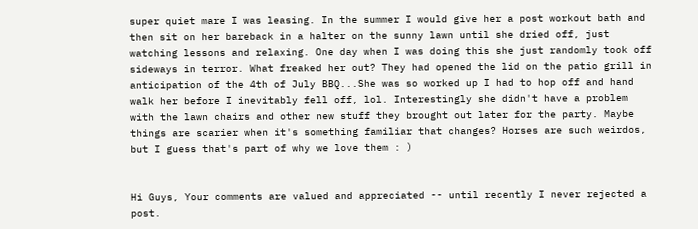super quiet mare I was leasing. In the summer I would give her a post workout bath and then sit on her bareback in a halter on the sunny lawn until she dried off, just watching lessons and relaxing. One day when I was doing this she just randomly took off sideways in terror. What freaked her out? They had opened the lid on the patio grill in anticipation of the 4th of July BBQ...She was so worked up I had to hop off and hand walk her before I inevitably fell off, lol. Interestingly she didn't have a problem with the lawn chairs and other new stuff they brought out later for the party. Maybe things are scarier when it's something familiar that changes? Horses are such weirdos, but I guess that's part of why we love them : )


Hi Guys, Your comments are valued and appreciated -- until recently I never rejected a post.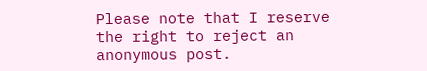Please note that I reserve the right to reject an anonymous post.